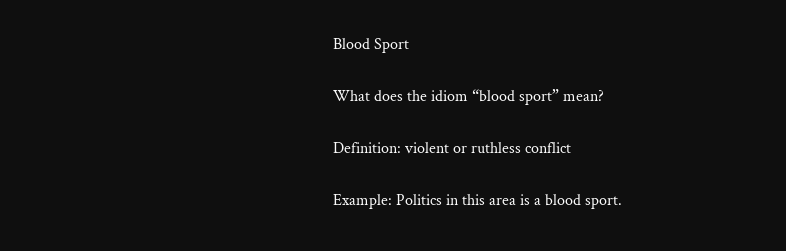Blood Sport

What does the idiom “blood sport” mean?

Definition: violent or ruthless conflict

Example: Politics in this area is a blood sport.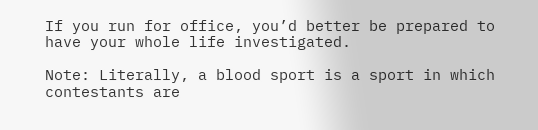If you run for office, you’d better be prepared to have your whole life investigated.

Note: Literally, a blood sport is a sport in which contestants are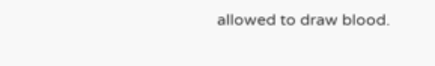allowed to draw blood.